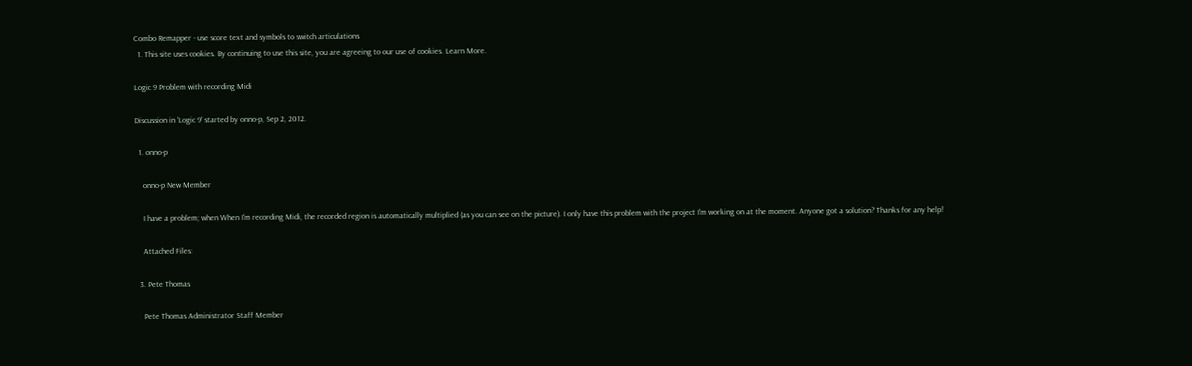Combo Remapper - use score text and symbols to switch articulations
  1. This site uses cookies. By continuing to use this site, you are agreeing to our use of cookies. Learn More.

Logic 9 Problem with recording Midi

Discussion in 'Logic 9' started by onno-p, Sep 2, 2012.

  1. onno-p

    onno-p New Member

    I have a problem; when When I'm recording Midi, the recorded region is automatically multiplied (as you can see on the picture). I only have this problem with the project I'm working on at the moment. Anyone got a solution? Thanks for any help!

    Attached Files:

  3. Pete Thomas

    Pete Thomas Administrator Staff Member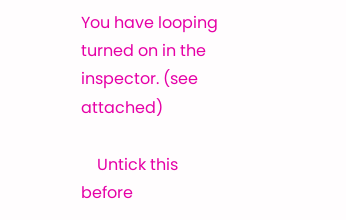You have looping turned on in the inspector. (see attached)

    Untick this before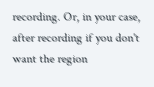recording. Or, in your case, after recording if you don't want the region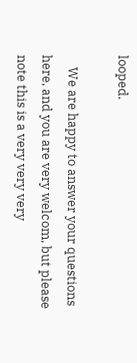looped.

    We are happy to answer your questions here, and you are very welcom, but please note this is a very very very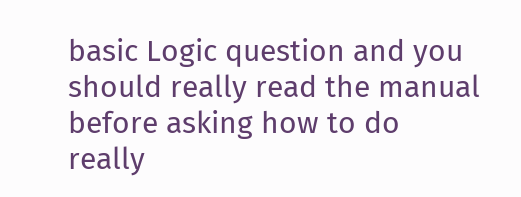basic Logic question and you should really read the manual before asking how to do really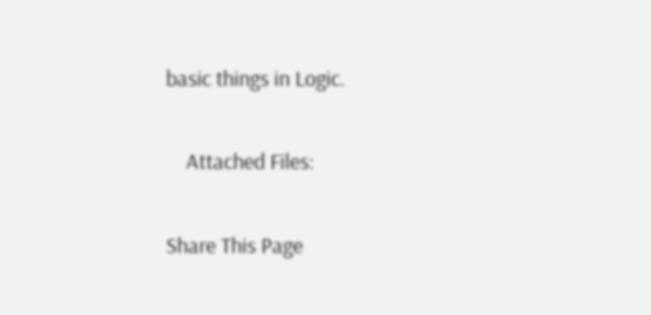basic things in Logic.

    Attached Files:

Share This Page